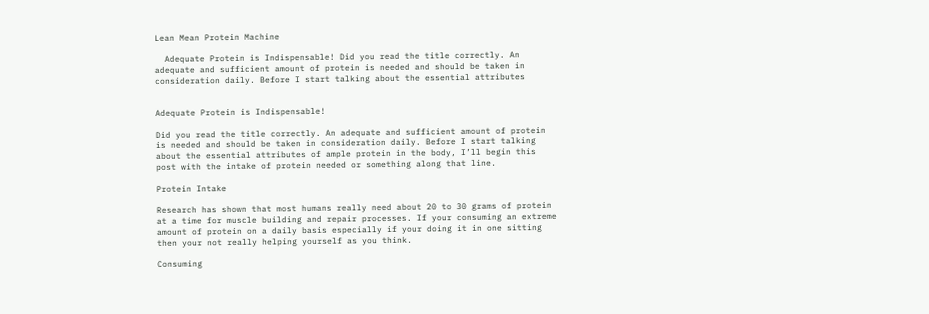Lean Mean Protein Machine

  Adequate Protein is Indispensable! Did you read the title correctly. An adequate and sufficient amount of protein is needed and should be taken in consideration daily. Before I start talking about the essential attributes


Adequate Protein is Indispensable!

Did you read the title correctly. An adequate and sufficient amount of protein is needed and should be taken in consideration daily. Before I start talking about the essential attributes of ample protein in the body, I’ll begin this post with the intake of protein needed or something along that line.

Protein Intake

Research has shown that most humans really need about 20 to 30 grams of protein at a time for muscle building and repair processes. If your consuming an extreme amount of protein on a daily basis especially if your doing it in one sitting then your not really helping yourself as you think.

Consuming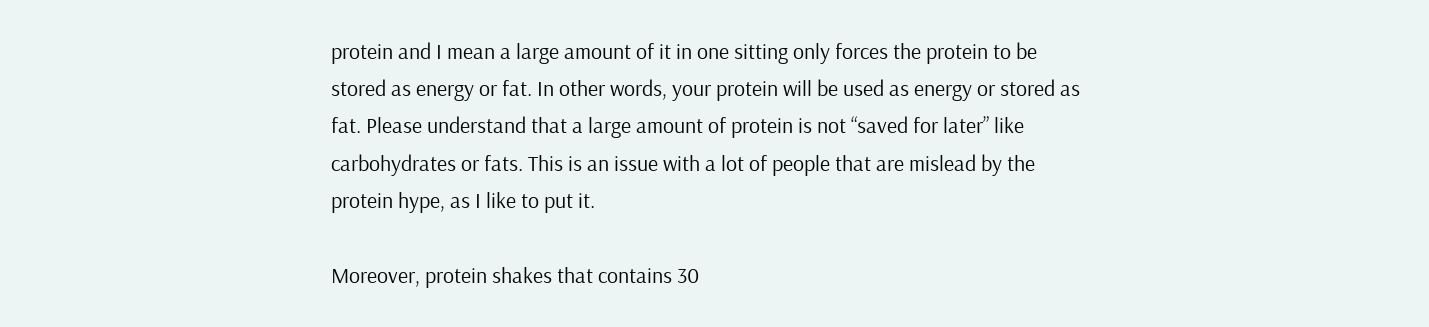protein and I mean a large amount of it in one sitting only forces the protein to be stored as energy or fat. In other words, your protein will be used as energy or stored as fat. Please understand that a large amount of protein is not “saved for later” like carbohydrates or fats. This is an issue with a lot of people that are mislead by the protein hype, as I like to put it.

Moreover, protein shakes that contains 30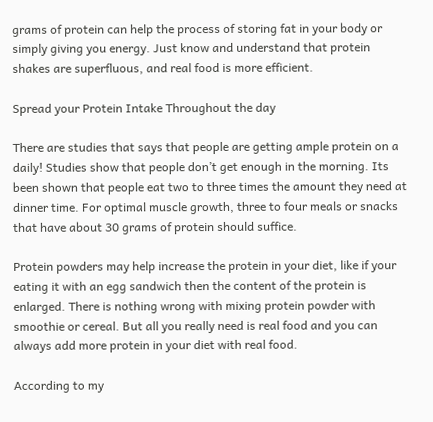grams of protein can help the process of storing fat in your body or simply giving you energy. Just know and understand that protein shakes are superfluous, and real food is more efficient.

Spread your Protein Intake Throughout the day

There are studies that says that people are getting ample protein on a daily! Studies show that people don’t get enough in the morning. Its been shown that people eat two to three times the amount they need at dinner time. For optimal muscle growth, three to four meals or snacks that have about 30 grams of protein should suffice.

Protein powders may help increase the protein in your diet, like if your eating it with an egg sandwich then the content of the protein is enlarged. There is nothing wrong with mixing protein powder with smoothie or cereal. But all you really need is real food and you can always add more protein in your diet with real food.

According to my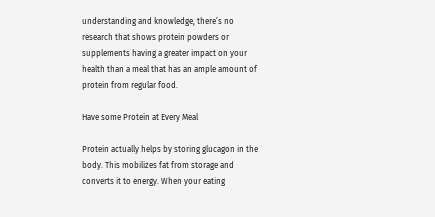understanding and knowledge, there’s no research that shows protein powders or supplements having a greater impact on your health than a meal that has an ample amount of protein from regular food.

Have some Protein at Every Meal

Protein actually helps by storing glucagon in the body. This mobilizes fat from storage and converts it to energy. When your eating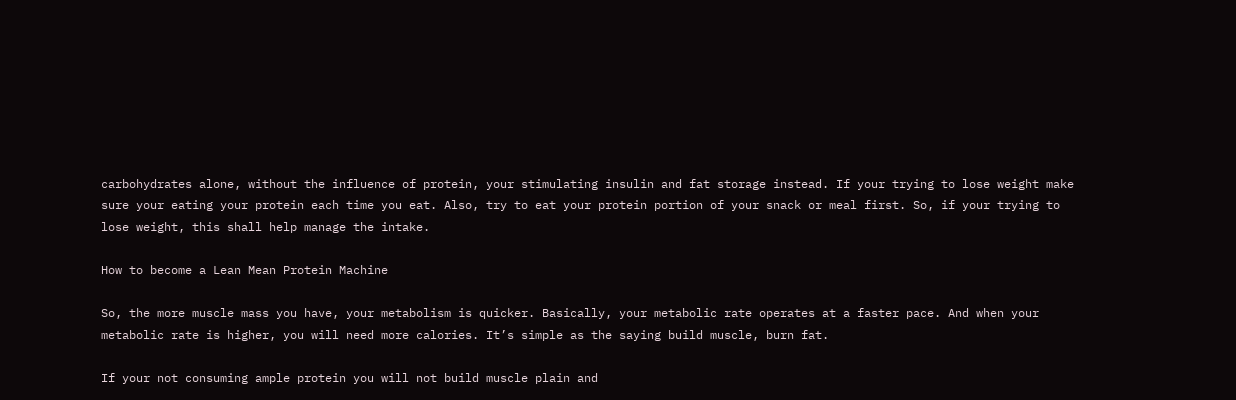carbohydrates alone, without the influence of protein, your stimulating insulin and fat storage instead. If your trying to lose weight make sure your eating your protein each time you eat. Also, try to eat your protein portion of your snack or meal first. So, if your trying to lose weight, this shall help manage the intake.

How to become a Lean Mean Protein Machine

So, the more muscle mass you have, your metabolism is quicker. Basically, your metabolic rate operates at a faster pace. And when your metabolic rate is higher, you will need more calories. It’s simple as the saying build muscle, burn fat.

If your not consuming ample protein you will not build muscle plain and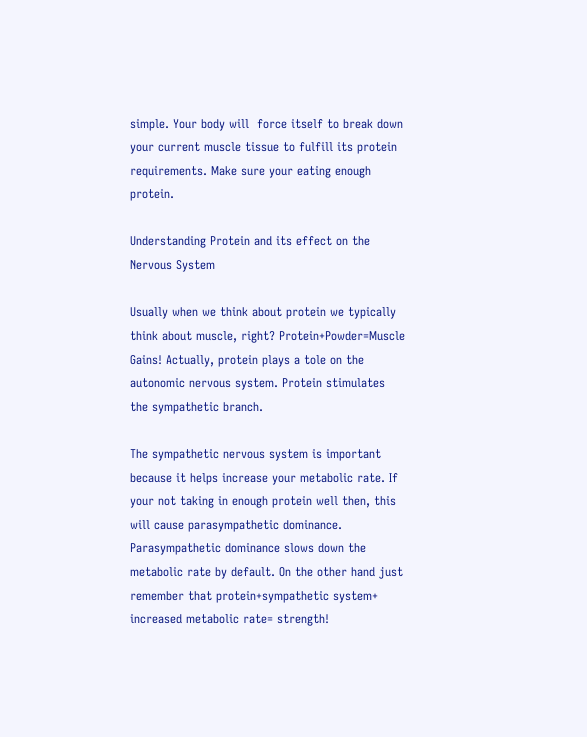simple. Your body will  force itself to break down your current muscle tissue to fulfill its protein requirements. Make sure your eating enough protein.

Understanding Protein and its effect on the Nervous System

Usually when we think about protein we typically think about muscle, right? Protein+Powder=Muscle Gains! Actually, protein plays a tole on the autonomic nervous system. Protein stimulates the sympathetic branch.

The sympathetic nervous system is important because it helps increase your metabolic rate. If your not taking in enough protein well then, this will cause parasympathetic dominance. Parasympathetic dominance slows down the metabolic rate by default. On the other hand just remember that protein+sympathetic system+ increased metabolic rate= strength!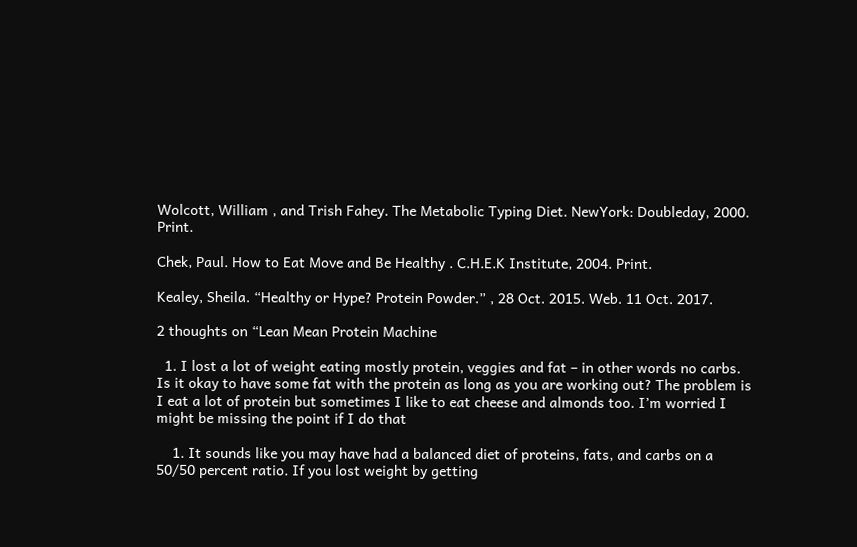Wolcott, William , and Trish Fahey. The Metabolic Typing Diet. NewYork: Doubleday, 2000. Print.

Chek, Paul. How to Eat Move and Be Healthy . C.H.E.K Institute, 2004. Print.

Kealey, Sheila. “Healthy or Hype? Protein Powder.” , 28 Oct. 2015. Web. 11 Oct. 2017.

2 thoughts on “Lean Mean Protein Machine

  1. I lost a lot of weight eating mostly protein, veggies and fat – in other words no carbs. Is it okay to have some fat with the protein as long as you are working out? The problem is I eat a lot of protein but sometimes I like to eat cheese and almonds too. I’m worried I might be missing the point if I do that

    1. It sounds like you may have had a balanced diet of proteins, fats, and carbs on a 50/50 percent ratio. If you lost weight by getting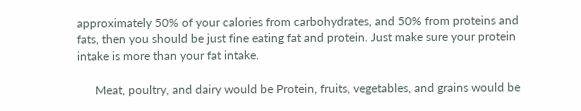approximately 50% of your calories from carbohydrates, and 50% from proteins and fats, then you should be just fine eating fat and protein. Just make sure your protein intake is more than your fat intake.

      Meat, poultry, and dairy would be Protein, fruits, vegetables, and grains would be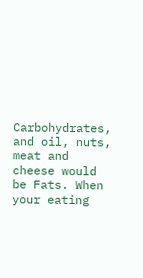Carbohydrates, and oil, nuts, meat and cheese would be Fats. When your eating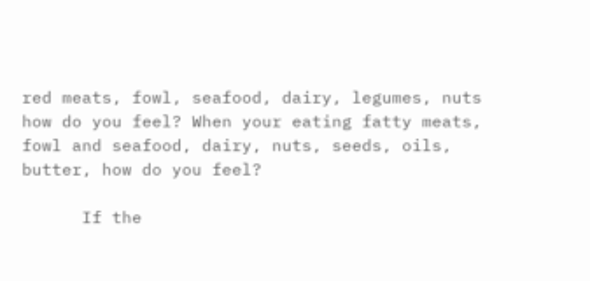red meats, fowl, seafood, dairy, legumes, nuts how do you feel? When your eating fatty meats, fowl and seafood, dairy, nuts, seeds, oils, butter, how do you feel?

      If the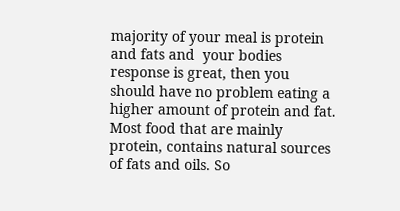majority of your meal is protein and fats and  your bodies response is great, then you should have no problem eating a higher amount of protein and fat. Most food that are mainly protein, contains natural sources of fats and oils. So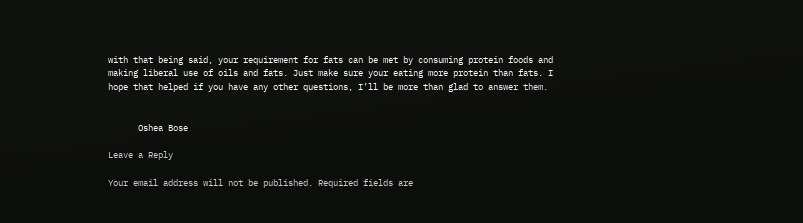with that being said, your requirement for fats can be met by consuming protein foods and making liberal use of oils and fats. Just make sure your eating more protein than fats. I hope that helped if you have any other questions, I’ll be more than glad to answer them.


      Oshea Bose

Leave a Reply

Your email address will not be published. Required fields are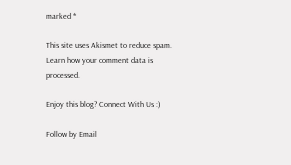marked *

This site uses Akismet to reduce spam. Learn how your comment data is processed.

Enjoy this blog? Connect With Us :)

Follow by Email